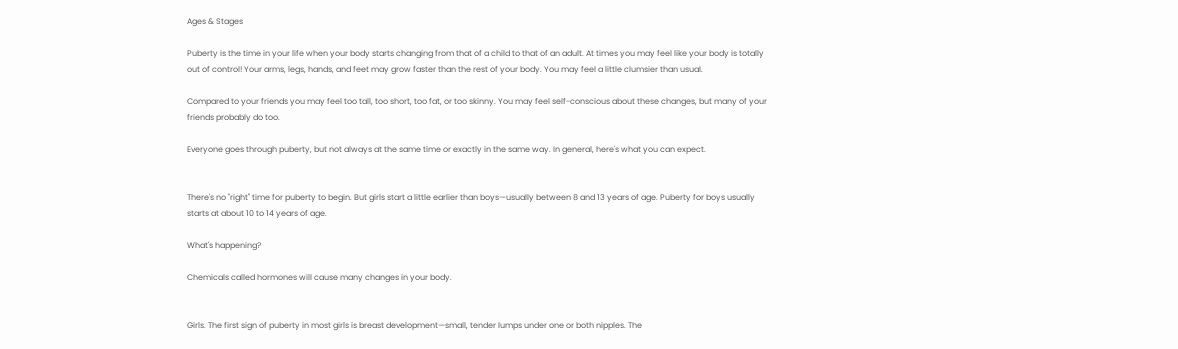Ages & Stages

Puberty is the time in your life when your body starts changing from that of a child to that of an adult. At times you may feel like your body is totally out of control! Your arms, legs, hands, and feet may grow faster than the rest of your body. You may feel a little clumsier than usual.

Compared to your friends you may feel too tall, too short, too fat, or too skinny. You may feel self-conscious about these changes, but many of your friends probably do too.

Everyone goes through puberty, but not always at the same time or exactly in the same way. In general, here's what you can expect.


There's no "right" time for puberty to begin. But girls start a little earlier than boys—usually between 8 and 13 years of age. Puberty for boys usually starts at about 10 to 14 years of age.

What's happening?

Chemicals called hormones will cause many changes in your body.


Girls. The first sign of puberty in most girls is breast development—small, tender lumps under one or both nipples. The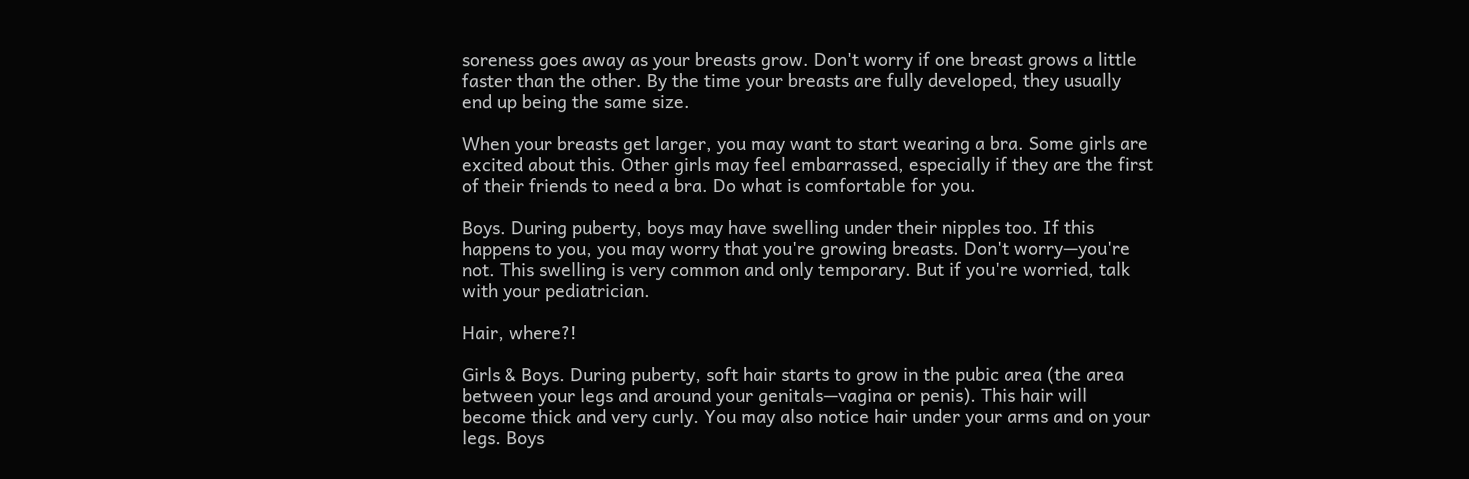soreness goes away as your breasts grow. Don't worry if one breast grows a little faster than the other. By the time your breasts are fully developed, they usually end up being the same size.

When your breasts get larger, you may want to start wearing a bra. Some girls are excited about this. Other girls may feel embarrassed, especially if they are the first of their friends to need a bra. Do what is comfortable for you.

Boys. During puberty, boys may have swelling under their nipples too. If this happens to you, you may worry that you're growing breasts. Don't worry—you're not. This swelling is very common and only temporary. But if you're worried, talk with your pediatrician.

Hair, where?!

Girls & Boys. During puberty, soft hair starts to grow in the pubic area (the area between your legs and around your genitals—vagina or penis). This hair will become thick and very curly. You may also notice hair under your arms and on your legs. Boys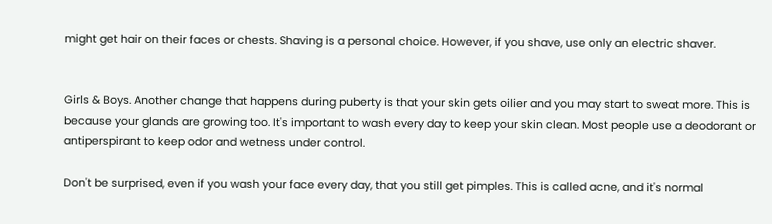might get hair on their faces or chests. Shaving is a personal choice. However, if you shave, use only an electric shaver.


Girls & Boys. Another change that happens during puberty is that your skin gets oilier and you may start to sweat more. This is because your glands are growing too. It's important to wash every day to keep your skin clean. Most people use a deodorant or antiperspirant to keep odor and wetness under control.

Don't be surprised, even if you wash your face every day, that you still get pimples. This is called acne, and it's normal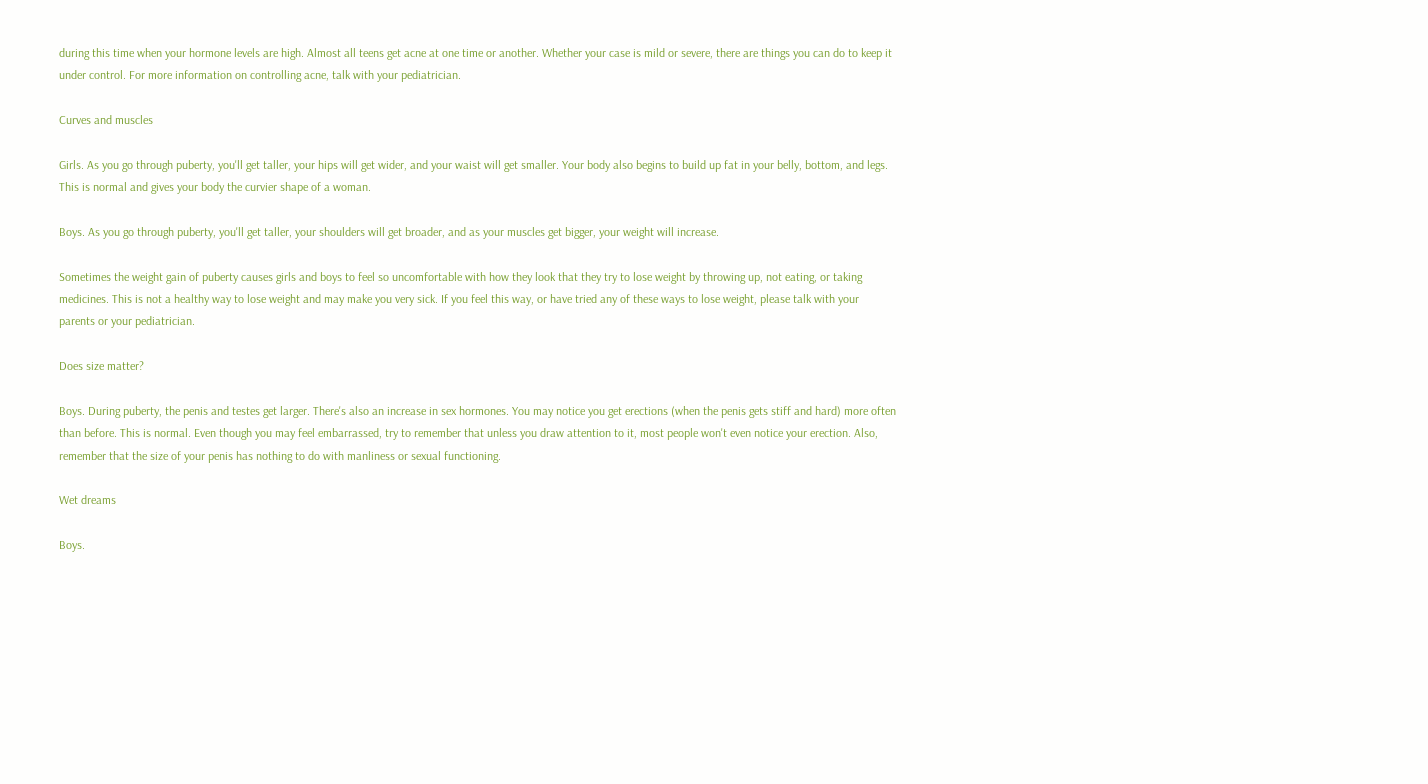during this time when your hormone levels are high. Almost all teens get acne at one time or another. Whether your case is mild or severe, there are things you can do to keep it under control. For more information on controlling acne, talk with your pediatrician.

Curves and muscles

Girls. As you go through puberty, you'll get taller, your hips will get wider, and your waist will get smaller. Your body also begins to build up fat in your belly, bottom, and legs. This is normal and gives your body the curvier shape of a woman.

Boys. As you go through puberty, you'll get taller, your shoulders will get broader, and as your muscles get bigger, your weight will increase.

Sometimes the weight gain of puberty causes girls and boys to feel so uncomfortable with how they look that they try to lose weight by throwing up, not eating, or taking medicines. This is not a healthy way to lose weight and may make you very sick. If you feel this way, or have tried any of these ways to lose weight, please talk with your parents or your pediatrician.

Does size matter?

Boys. During puberty, the penis and testes get larger. There's also an increase in sex hormones. You may notice you get erections (when the penis gets stiff and hard) more often than before. This is normal. Even though you may feel embarrassed, try to remember that unless you draw attention to it, most people won't even notice your erection. Also, remember that the size of your penis has nothing to do with manliness or sexual functioning.

Wet dreams

Boys.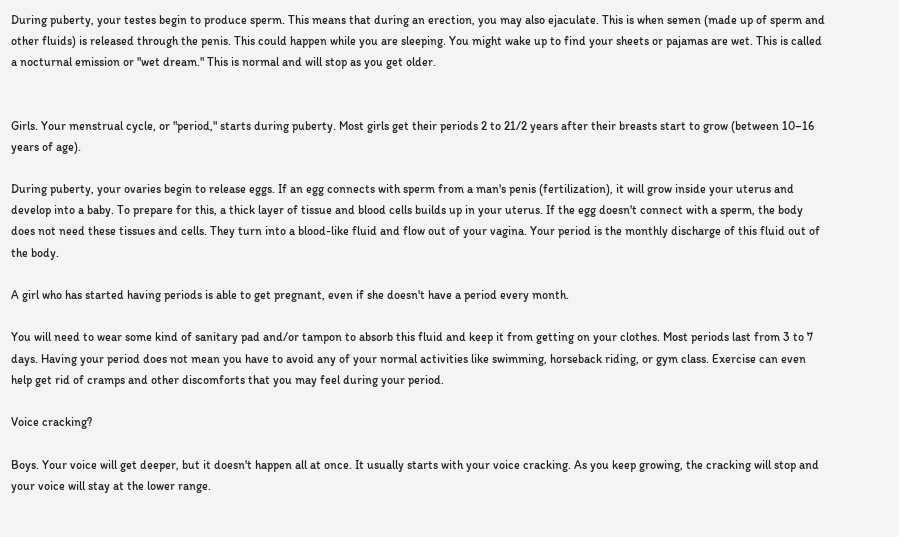During puberty, your testes begin to produce sperm. This means that during an erection, you may also ejaculate. This is when semen (made up of sperm and other fluids) is released through the penis. This could happen while you are sleeping. You might wake up to find your sheets or pajamas are wet. This is called a nocturnal emission or "wet dream." This is normal and will stop as you get older.


Girls. Your menstrual cycle, or "period," starts during puberty. Most girls get their periods 2 to 21/2 years after their breasts start to grow (between 10–16 years of age).

During puberty, your ovaries begin to release eggs. If an egg connects with sperm from a man's penis (fertilization), it will grow inside your uterus and develop into a baby. To prepare for this, a thick layer of tissue and blood cells builds up in your uterus. If the egg doesn't connect with a sperm, the body does not need these tissues and cells. They turn into a blood-like fluid and flow out of your vagina. Your period is the monthly discharge of this fluid out of the body.

A girl who has started having periods is able to get pregnant, even if she doesn't have a period every month.

You will need to wear some kind of sanitary pad and/or tampon to absorb this fluid and keep it from getting on your clothes. Most periods last from 3 to 7 days. Having your period does not mean you have to avoid any of your normal activities like swimming, horseback riding, or gym class. Exercise can even help get rid of cramps and other discomforts that you may feel during your period.

Voice cracking?

Boys. Your voice will get deeper, but it doesn't happen all at once. It usually starts with your voice cracking. As you keep growing, the cracking will stop and your voice will stay at the lower range.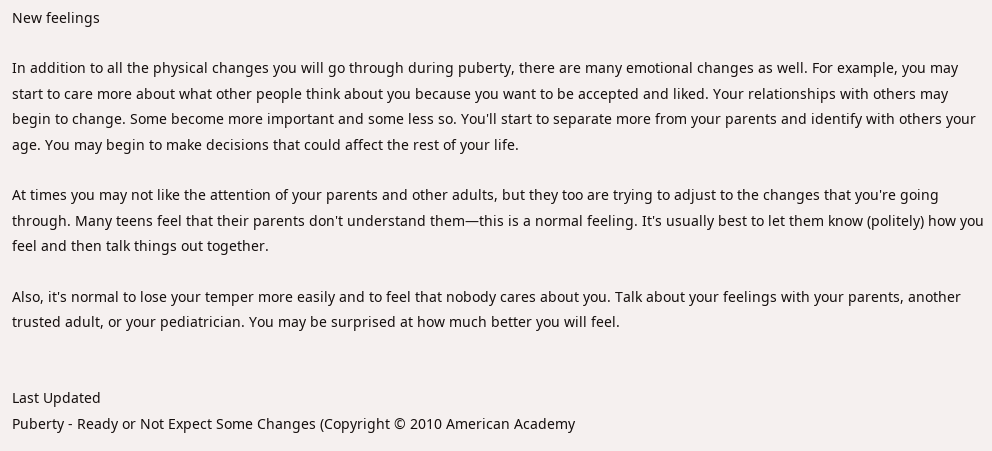New feelings

In addition to all the physical changes you will go through during puberty, there are many emotional changes as well. For example, you may start to care more about what other people think about you because you want to be accepted and liked. Your relationships with others may begin to change. Some become more important and some less so. You'll start to separate more from your parents and identify with others your age. You may begin to make decisions that could affect the rest of your life.

At times you may not like the attention of your parents and other adults, but they too are trying to adjust to the changes that you're going through. Many teens feel that their parents don't understand them—this is a normal feeling. It's usually best to let them know (politely) how you feel and then talk things out together.

Also, it's normal to lose your temper more easily and to feel that nobody cares about you. Talk about your feelings with your parents, another trusted adult, or your pediatrician. You may be surprised at how much better you will feel.


Last Updated
Puberty - Ready or Not Expect Some Changes (Copyright © 2010 American Academy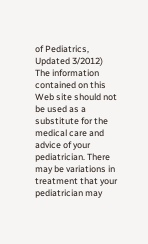of Pediatrics, Updated 3/2012)
The information contained on this Web site should not be used as a substitute for the medical care and advice of your pediatrician. There may be variations in treatment that your pediatrician may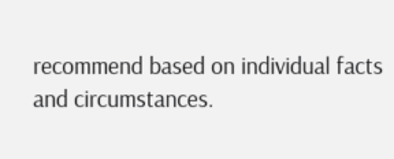recommend based on individual facts and circumstances.